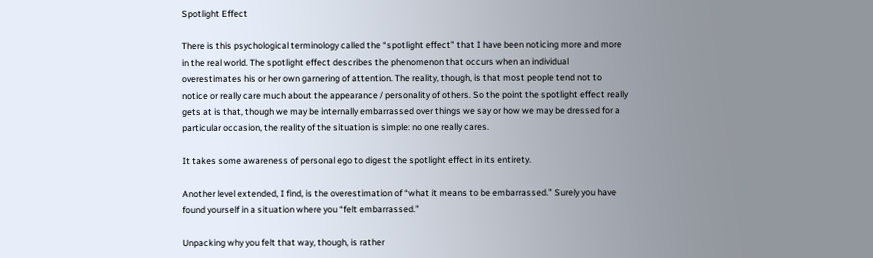Spotlight Effect

There is this psychological terminology called the “spotlight effect” that I have been noticing more and more in the real world. The spotlight effect describes the phenomenon that occurs when an individual overestimates his or her own garnering of attention. The reality, though, is that most people tend not to notice or really care much about the appearance / personality of others. So the point the spotlight effect really gets at is that, though we may be internally embarrassed over things we say or how we may be dressed for a particular occasion, the reality of the situation is simple: no one really cares.

It takes some awareness of personal ego to digest the spotlight effect in its entirety.

Another level extended, I find, is the overestimation of “what it means to be embarrassed.” Surely you have found yourself in a situation where you “felt embarrassed.”

Unpacking why you felt that way, though, is rather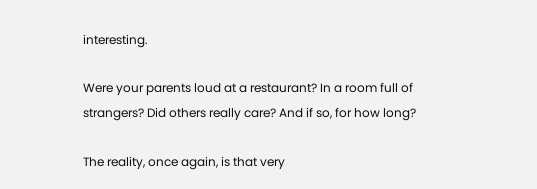interesting.

Were your parents loud at a restaurant? In a room full of strangers? Did others really care? And if so, for how long?

The reality, once again, is that very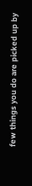few things you do are picked up by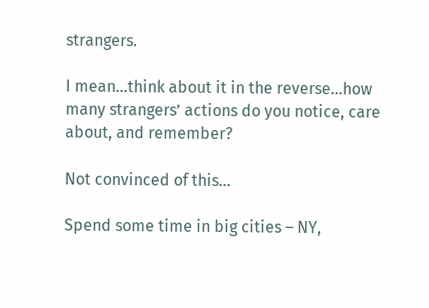strangers.

I mean…think about it in the reverse…how many strangers’ actions do you notice, care about, and remember?

Not convinced of this…

Spend some time in big cities – NY,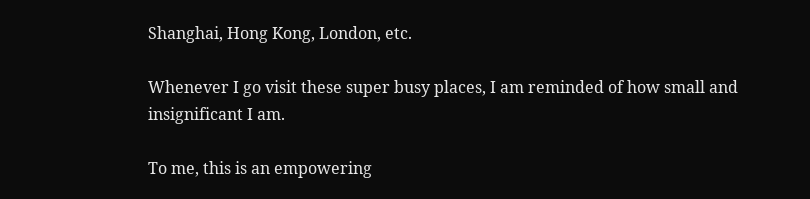Shanghai, Hong Kong, London, etc.

Whenever I go visit these super busy places, I am reminded of how small and insignificant I am.

To me, this is an empowering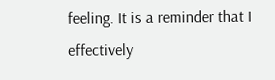feeling. It is a reminder that I effectively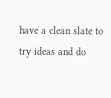have a clean slate to try ideas and do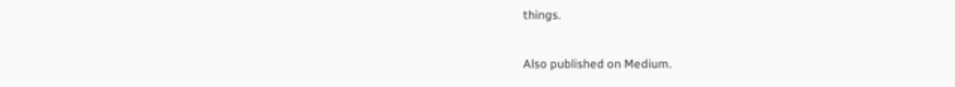things.

Also published on Medium.